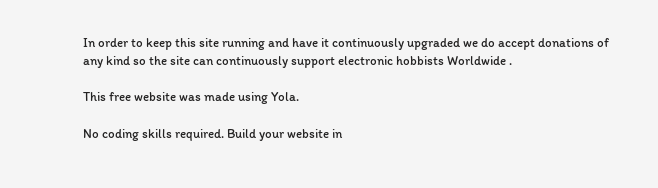In order to keep this site running and have it continuously upgraded we do accept donations of any kind so the site can continuously support electronic hobbists Worldwide .

This free website was made using Yola.

No coding skills required. Build your website in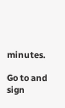minutes.

Go to and sign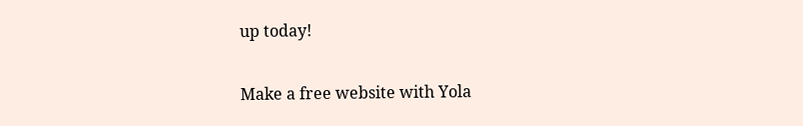up today!

Make a free website with Yola